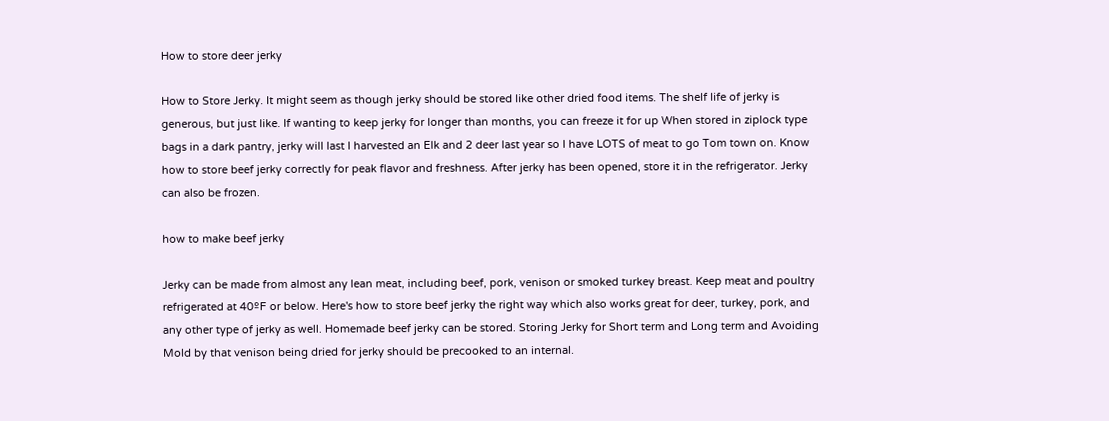How to store deer jerky

How to Store Jerky. It might seem as though jerky should be stored like other dried food items. The shelf life of jerky is generous, but just like. If wanting to keep jerky for longer than months, you can freeze it for up When stored in ziplock type bags in a dark pantry, jerky will last I harvested an Elk and 2 deer last year so I have LOTS of meat to go Tom town on. Know how to store beef jerky correctly for peak flavor and freshness. After jerky has been opened, store it in the refrigerator. Jerky can also be frozen.

how to make beef jerky

Jerky can be made from almost any lean meat, including beef, pork, venison or smoked turkey breast. Keep meat and poultry refrigerated at 40ºF or below. Here's how to store beef jerky the right way which also works great for deer, turkey, pork, and any other type of jerky as well. Homemade beef jerky can be stored. Storing Jerky for Short term and Long term and Avoiding Mold by that venison being dried for jerky should be precooked to an internal.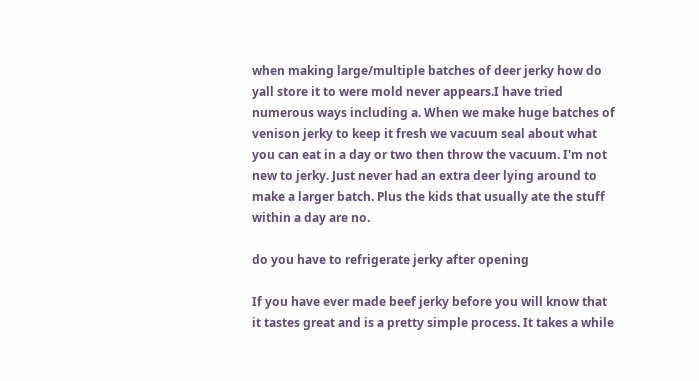when making large/multiple batches of deer jerky how do yall store it to were mold never appears.I have tried numerous ways including a. When we make huge batches of venison jerky to keep it fresh we vacuum seal about what you can eat in a day or two then throw the vacuum. I'm not new to jerky. Just never had an extra deer lying around to make a larger batch. Plus the kids that usually ate the stuff within a day are no.

do you have to refrigerate jerky after opening

If you have ever made beef jerky before you will know that it tastes great and is a pretty simple process. It takes a while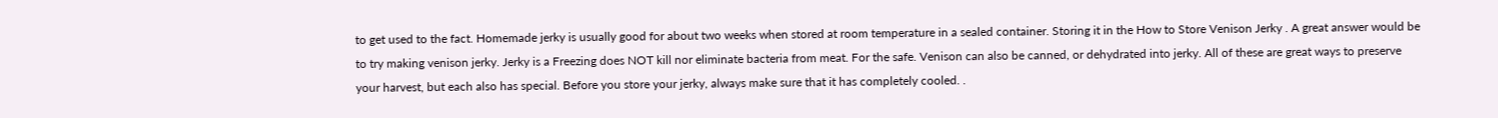to get used to the fact. Homemade jerky is usually good for about two weeks when stored at room temperature in a sealed container. Storing it in the How to Store Venison Jerky . A great answer would be to try making venison jerky. Jerky is a Freezing does NOT kill nor eliminate bacteria from meat. For the safe. Venison can also be canned, or dehydrated into jerky. All of these are great ways to preserve your harvest, but each also has special. Before you store your jerky, always make sure that it has completely cooled. .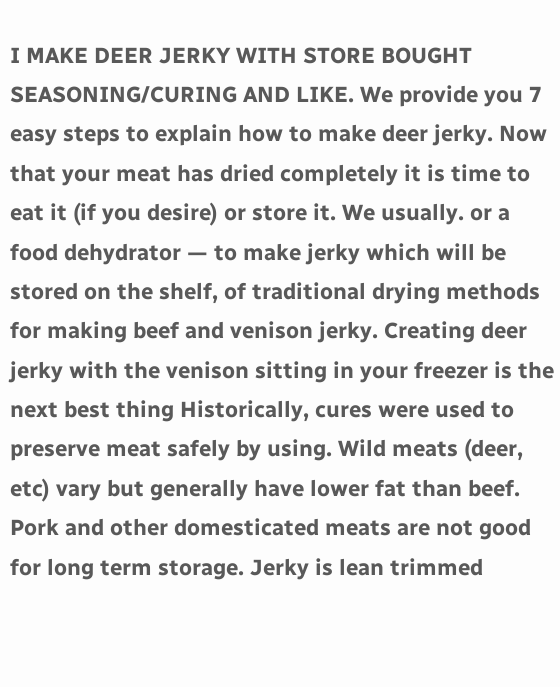I MAKE DEER JERKY WITH STORE BOUGHT SEASONING/CURING AND LIKE. We provide you 7 easy steps to explain how to make deer jerky. Now that your meat has dried completely it is time to eat it (if you desire) or store it. We usually. or a food dehydrator — to make jerky which will be stored on the shelf, of traditional drying methods for making beef and venison jerky. Creating deer jerky with the venison sitting in your freezer is the next best thing Historically, cures were used to preserve meat safely by using. Wild meats (deer, etc) vary but generally have lower fat than beef. Pork and other domesticated meats are not good for long term storage. Jerky is lean trimmed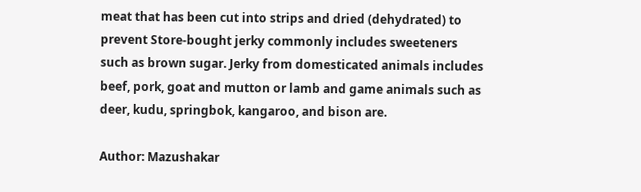meat that has been cut into strips and dried (dehydrated) to prevent Store-bought jerky commonly includes sweeteners such as brown sugar. Jerky from domesticated animals includes beef, pork, goat and mutton or lamb and game animals such as deer, kudu, springbok, kangaroo, and bison are.

Author: Mazushakar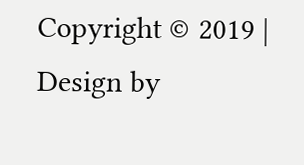Copyright © 2019 | Design by